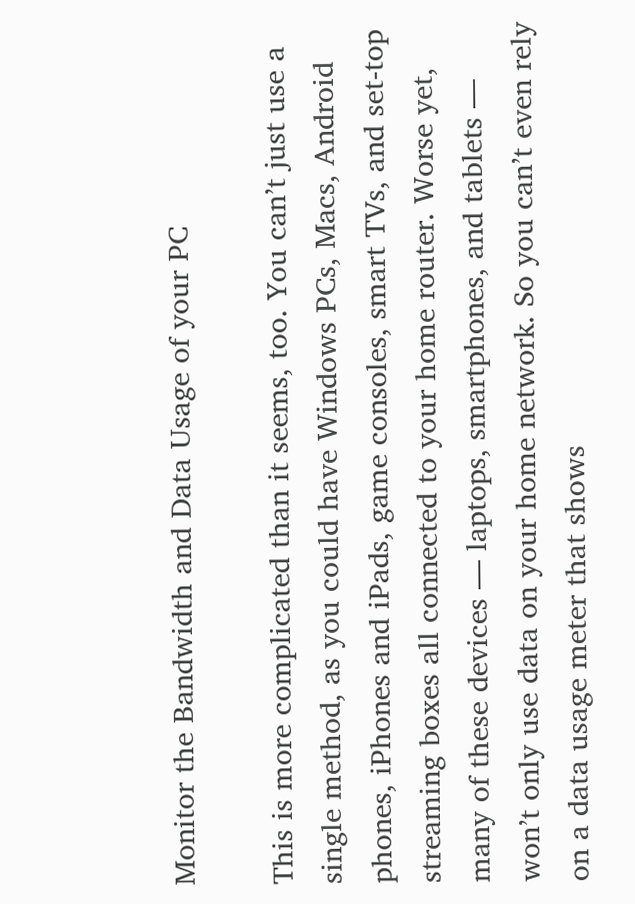Monitor the Bandwidth and Data Usage of your PC

This is more complicated than it seems, too. You can’t just use a single method, as you could have Windows PCs, Macs, Android phones, iPhones and iPads, game consoles, smart TVs, and set-top streaming boxes all connected to your home router. Worse yet, many of these devices — laptops, smartphones, and tablets — won’t only use data on your home network. So you can’t even rely on a data usage meter that shows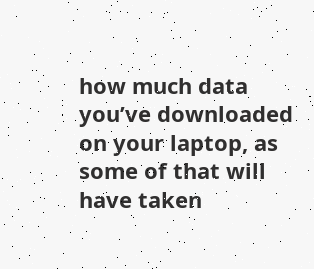how much data you’ve downloaded on your laptop, as some of that will have taken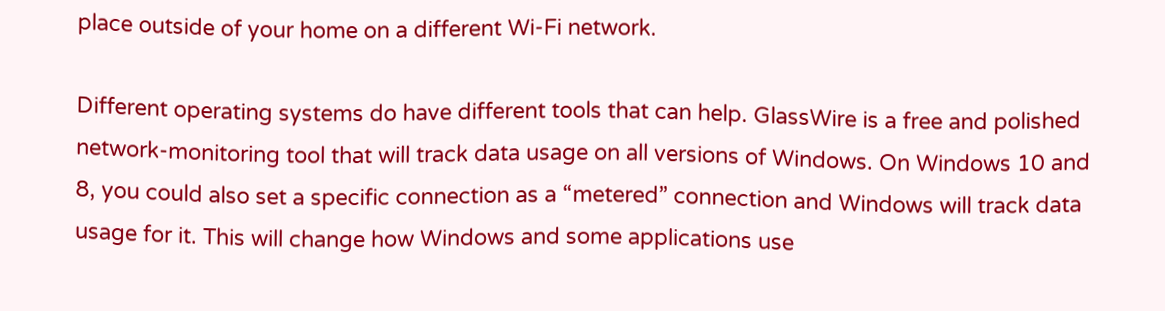place outside of your home on a different Wi-Fi network.

Different operating systems do have different tools that can help. GlassWire is a free and polished network-monitoring tool that will track data usage on all versions of Windows. On Windows 10 and 8, you could also set a specific connection as a “metered” connection and Windows will track data usage for it. This will change how Windows and some applications use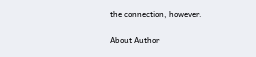the connection, however.

About Author